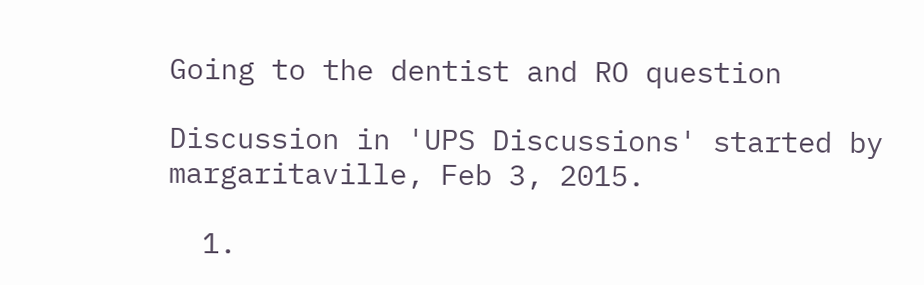Going to the dentist and RO question

Discussion in 'UPS Discussions' started by margaritaville, Feb 3, 2015.

  1.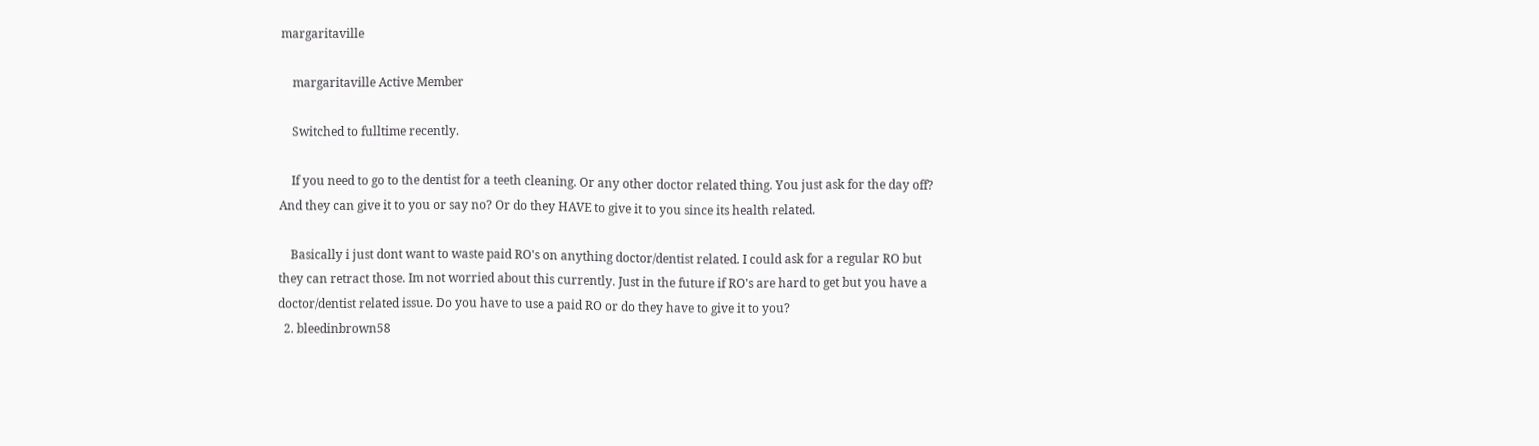margaritaville

    margaritaville Active Member

    Switched to fulltime recently.

    If you need to go to the dentist for a teeth cleaning. Or any other doctor related thing. You just ask for the day off? And they can give it to you or say no? Or do they HAVE to give it to you since its health related.

    Basically i just dont want to waste paid RO's on anything doctor/dentist related. I could ask for a regular RO but they can retract those. Im not worried about this currently. Just in the future if RO's are hard to get but you have a doctor/dentist related issue. Do you have to use a paid RO or do they have to give it to you?
  2. bleedinbrown58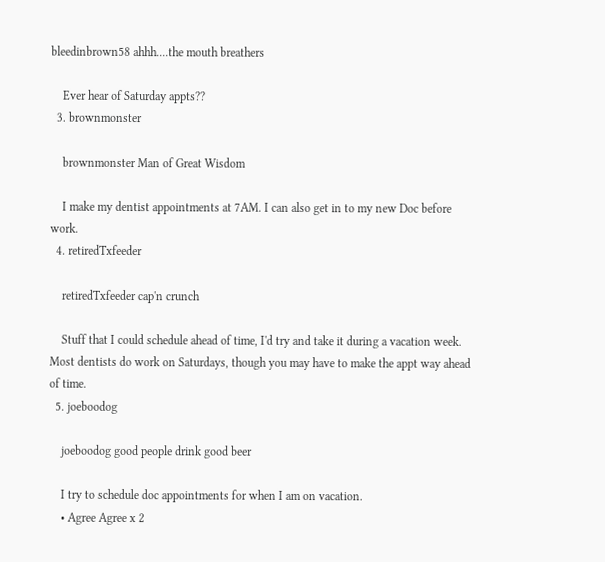bleedinbrown58 ahhh....the mouth breathers

    Ever hear of Saturday appts??
  3. brownmonster

    brownmonster Man of Great Wisdom

    I make my dentist appointments at 7AM. I can also get in to my new Doc before work.
  4. retiredTxfeeder

    retiredTxfeeder cap'n crunch

    Stuff that I could schedule ahead of time, I'd try and take it during a vacation week. Most dentists do work on Saturdays, though you may have to make the appt way ahead of time.
  5. joeboodog

    joeboodog good people drink good beer

    I try to schedule doc appointments for when I am on vacation.
    • Agree Agree x 2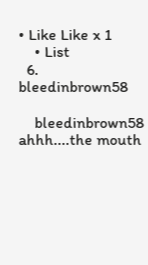• Like Like x 1
    • List
  6. bleedinbrown58

    bleedinbrown58 ahhh....the mouth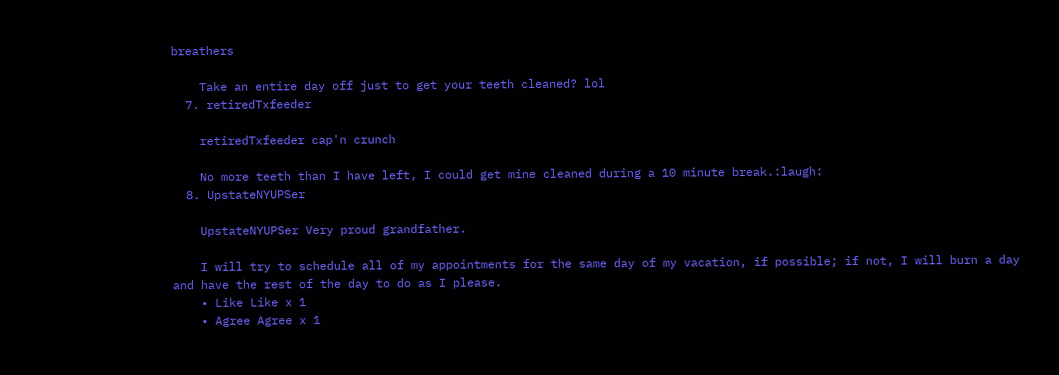breathers

    Take an entire day off just to get your teeth cleaned? lol
  7. retiredTxfeeder

    retiredTxfeeder cap'n crunch

    No more teeth than I have left, I could get mine cleaned during a 10 minute break.:laugh:
  8. UpstateNYUPSer

    UpstateNYUPSer Very proud grandfather.

    I will try to schedule all of my appointments for the same day of my vacation, if possible; if not, I will burn a day and have the rest of the day to do as I please.
    • Like Like x 1
    • Agree Agree x 1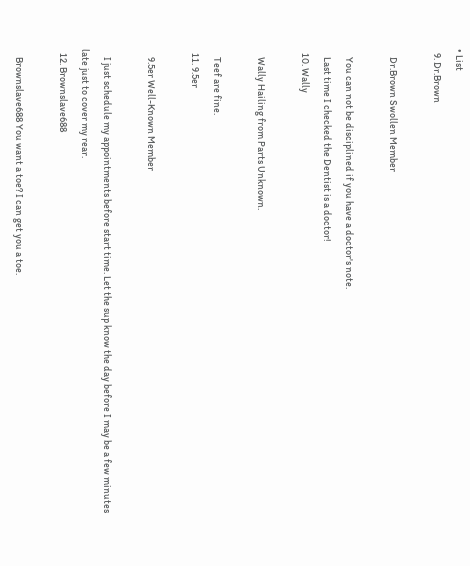• List
  9. Dr.Brown

    Dr.Brown Swollen Member

    You can not be disciplined if you have a doctor's note.
    Last time I checked the Dentist is a doctor!
  10. Wally

    Wally Hailing from Parts Unknown.

    Teef are fine.
  11. 9.5er

    9.5er Well-Known Member

    I just schedule my appointments before start time. Let the sup know the day before I may be a few minutes late just to cover my rear.
  12. Brownslave688

    Brownslave688 You want a toe? I can get you a toe.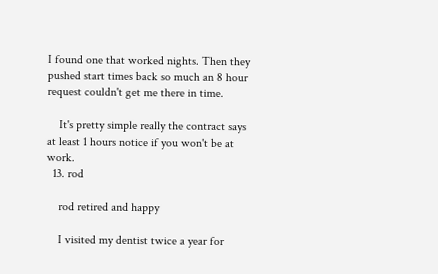I found one that worked nights. Then they pushed start times back so much an 8 hour request couldn't get me there in time.

    It's pretty simple really the contract says at least 1 hours notice if you won't be at work.
  13. rod

    rod retired and happy

    I visited my dentist twice a year for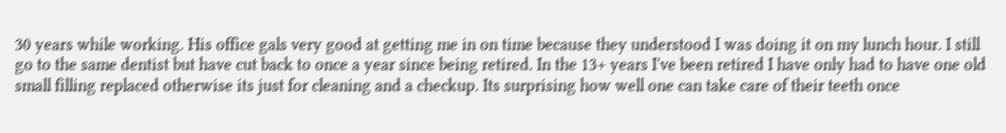30 years while working. His office gals very good at getting me in on time because they understood I was doing it on my lunch hour. I still go to the same dentist but have cut back to once a year since being retired. In the 13+ years I've been retired I have only had to have one old small filling replaced otherwise its just for cleaning and a checkup. Its surprising how well one can take care of their teeth once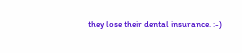they lose their dental insurance. :-)